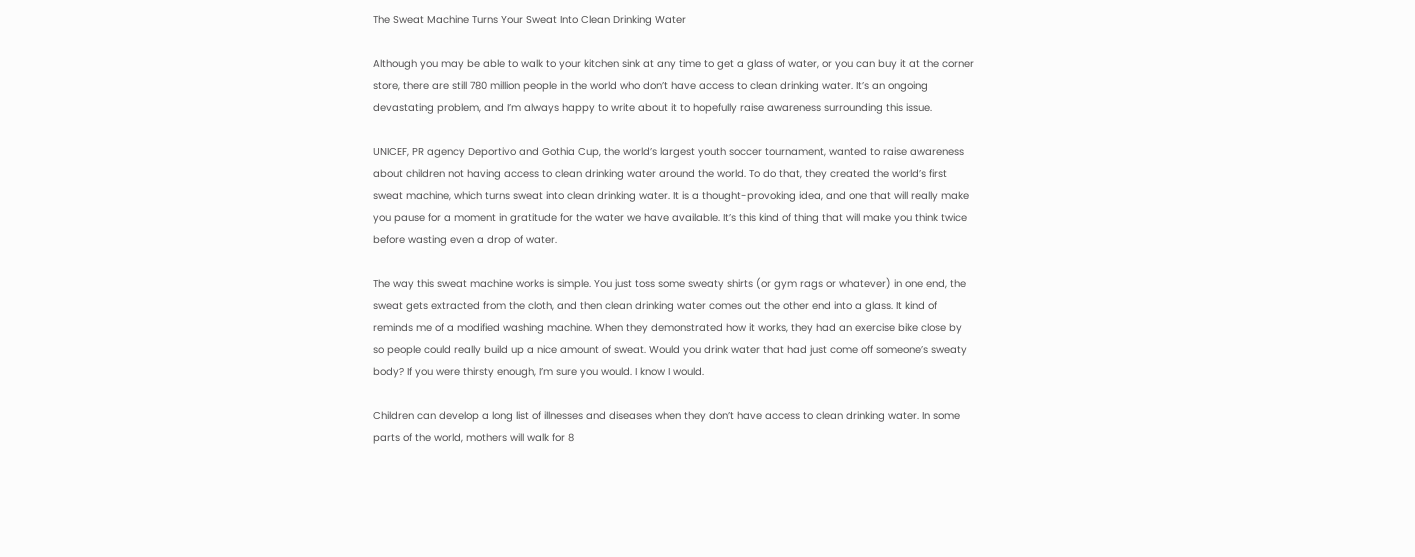The Sweat Machine Turns Your Sweat Into Clean Drinking Water

Although you may be able to walk to your kitchen sink at any time to get a glass of water, or you can buy it at the corner store, there are still 780 million people in the world who don’t have access to clean drinking water. It’s an ongoing devastating problem, and I’m always happy to write about it to hopefully raise awareness surrounding this issue.

UNICEF, PR agency Deportivo and Gothia Cup, the world’s largest youth soccer tournament, wanted to raise awareness about children not having access to clean drinking water around the world. To do that, they created the world’s first sweat machine, which turns sweat into clean drinking water. It is a thought-provoking idea, and one that will really make you pause for a moment in gratitude for the water we have available. It’s this kind of thing that will make you think twice before wasting even a drop of water.

The way this sweat machine works is simple. You just toss some sweaty shirts (or gym rags or whatever) in one end, the sweat gets extracted from the cloth, and then clean drinking water comes out the other end into a glass. It kind of reminds me of a modified washing machine. When they demonstrated how it works, they had an exercise bike close by so people could really build up a nice amount of sweat. Would you drink water that had just come off someone’s sweaty body? If you were thirsty enough, I’m sure you would. I know I would.

Children can develop a long list of illnesses and diseases when they don’t have access to clean drinking water. In some parts of the world, mothers will walk for 8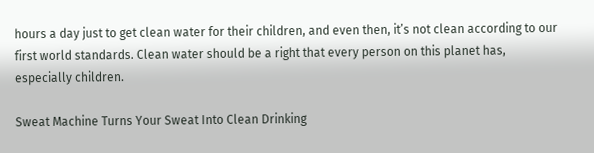hours a day just to get clean water for their children, and even then, it’s not clean according to our first world standards. Clean water should be a right that every person on this planet has, especially children.

Sweat Machine Turns Your Sweat Into Clean Drinking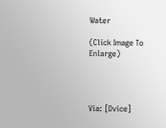Water

(Click Image To Enlarge)




Via: [Dvice]